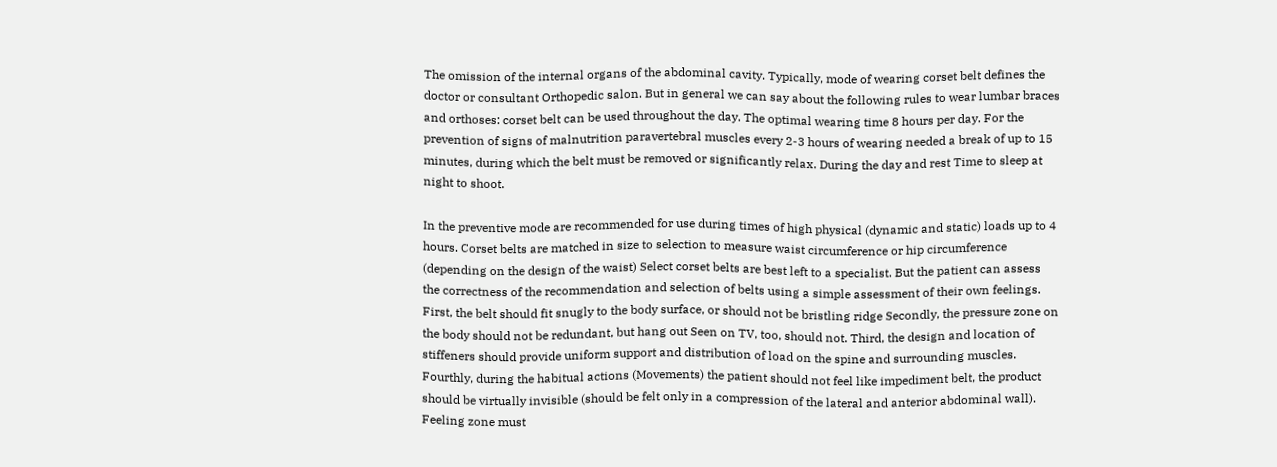The omission of the internal organs of the abdominal cavity. Typically, mode of wearing corset belt defines the doctor or consultant Orthopedic salon. But in general we can say about the following rules to wear lumbar braces and orthoses: corset belt can be used throughout the day. The optimal wearing time 8 hours per day. For the prevention of signs of malnutrition paravertebral muscles every 2-3 hours of wearing needed a break of up to 15 minutes, during which the belt must be removed or significantly relax. During the day and rest Time to sleep at night to shoot.

In the preventive mode are recommended for use during times of high physical (dynamic and static) loads up to 4 hours. Corset belts are matched in size to selection to measure waist circumference or hip circumference (depending on the design of the waist) Select corset belts are best left to a specialist. But the patient can assess the correctness of the recommendation and selection of belts using a simple assessment of their own feelings. First, the belt should fit snugly to the body surface, or should not be bristling ridge Secondly, the pressure zone on the body should not be redundant, but hang out Seen on TV, too, should not. Third, the design and location of stiffeners should provide uniform support and distribution of load on the spine and surrounding muscles. Fourthly, during the habitual actions (Movements) the patient should not feel like impediment belt, the product should be virtually invisible (should be felt only in a compression of the lateral and anterior abdominal wall). Feeling zone must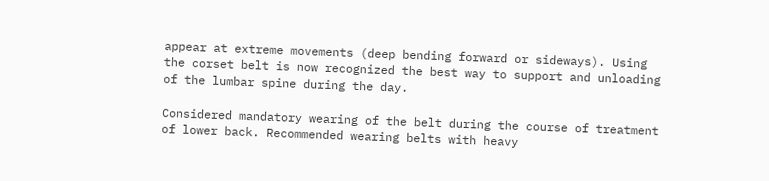appear at extreme movements (deep bending forward or sideways). Using the corset belt is now recognized the best way to support and unloading of the lumbar spine during the day.

Considered mandatory wearing of the belt during the course of treatment of lower back. Recommended wearing belts with heavy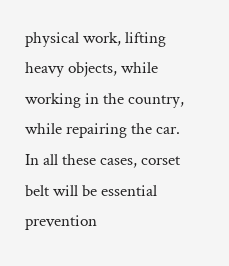physical work, lifting heavy objects, while working in the country, while repairing the car. In all these cases, corset belt will be essential prevention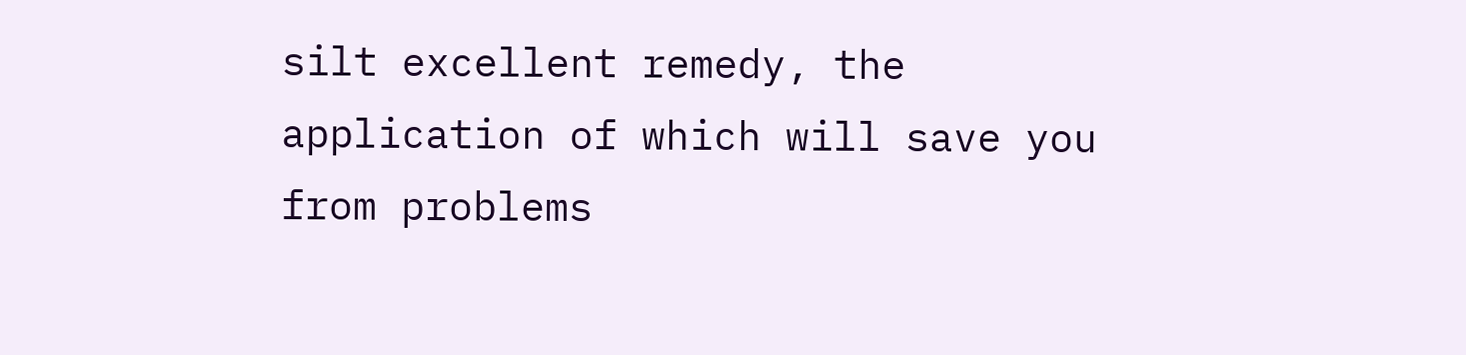silt excellent remedy, the application of which will save you from problems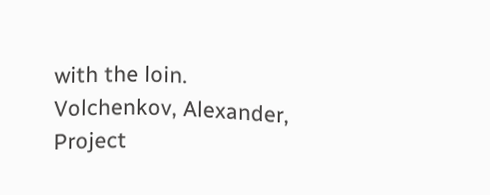with the loin. Volchenkov, Alexander, Project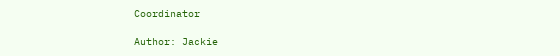Coordinator

Author: Jackie